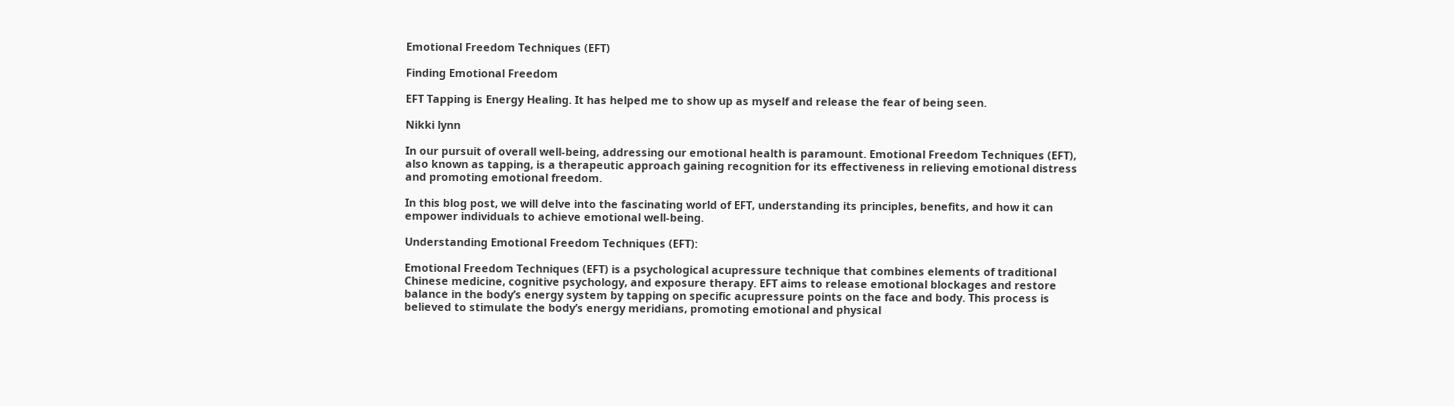Emotional Freedom Techniques (EFT)

Finding Emotional Freedom

EFT Tapping is Energy Healing. It has helped me to show up as myself and release the fear of being seen.

Nikki lynn

In our pursuit of overall well-being, addressing our emotional health is paramount. Emotional Freedom Techniques (EFT), also known as tapping, is a therapeutic approach gaining recognition for its effectiveness in relieving emotional distress and promoting emotional freedom.

In this blog post, we will delve into the fascinating world of EFT, understanding its principles, benefits, and how it can empower individuals to achieve emotional well-being.

Understanding Emotional Freedom Techniques (EFT):

Emotional Freedom Techniques (EFT) is a psychological acupressure technique that combines elements of traditional Chinese medicine, cognitive psychology, and exposure therapy. EFT aims to release emotional blockages and restore balance in the body’s energy system by tapping on specific acupressure points on the face and body. This process is believed to stimulate the body’s energy meridians, promoting emotional and physical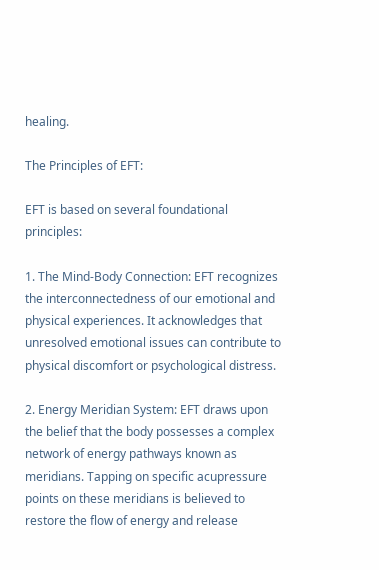healing.

The Principles of EFT:

EFT is based on several foundational principles:

1. The Mind-Body Connection: EFT recognizes the interconnectedness of our emotional and physical experiences. It acknowledges that unresolved emotional issues can contribute to physical discomfort or psychological distress.

2. Energy Meridian System: EFT draws upon the belief that the body possesses a complex network of energy pathways known as meridians. Tapping on specific acupressure points on these meridians is believed to restore the flow of energy and release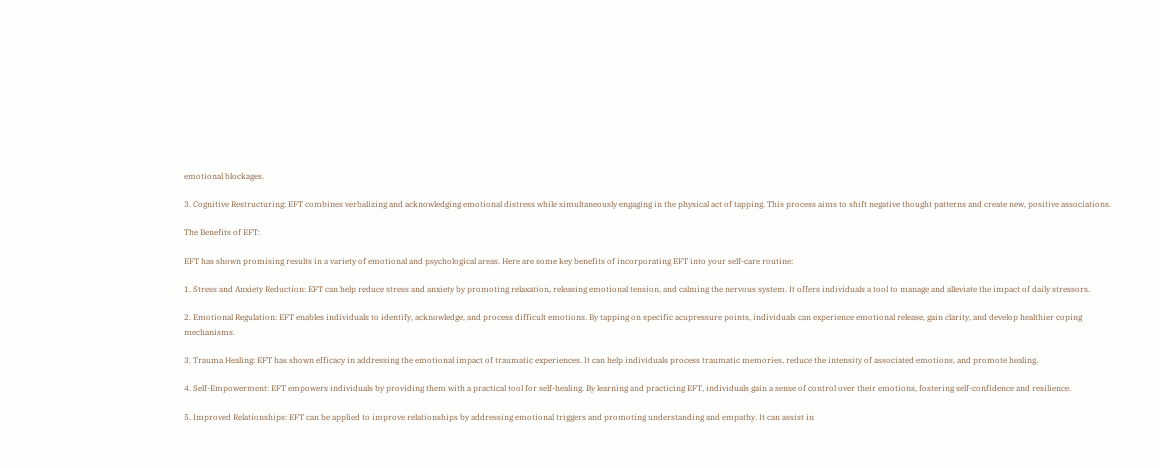emotional blockages.

3. Cognitive Restructuring: EFT combines verbalizing and acknowledging emotional distress while simultaneously engaging in the physical act of tapping. This process aims to shift negative thought patterns and create new, positive associations.

The Benefits of EFT:

EFT has shown promising results in a variety of emotional and psychological areas. Here are some key benefits of incorporating EFT into your self-care routine:

1. Stress and Anxiety Reduction: EFT can help reduce stress and anxiety by promoting relaxation, releasing emotional tension, and calming the nervous system. It offers individuals a tool to manage and alleviate the impact of daily stressors.

2. Emotional Regulation: EFT enables individuals to identify, acknowledge, and process difficult emotions. By tapping on specific acupressure points, individuals can experience emotional release, gain clarity, and develop healthier coping mechanisms.

3. Trauma Healing: EFT has shown efficacy in addressing the emotional impact of traumatic experiences. It can help individuals process traumatic memories, reduce the intensity of associated emotions, and promote healing.

4. Self-Empowerment: EFT empowers individuals by providing them with a practical tool for self-healing. By learning and practicing EFT, individuals gain a sense of control over their emotions, fostering self-confidence and resilience.

5. Improved Relationships: EFT can be applied to improve relationships by addressing emotional triggers and promoting understanding and empathy. It can assist in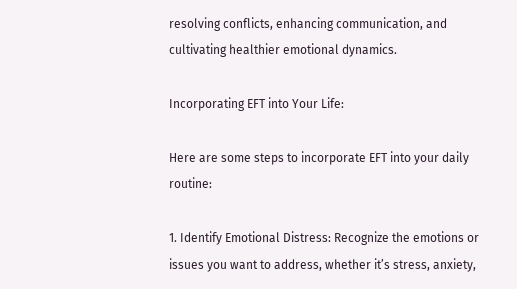resolving conflicts, enhancing communication, and cultivating healthier emotional dynamics.

Incorporating EFT into Your Life:

Here are some steps to incorporate EFT into your daily routine:

1. Identify Emotional Distress: Recognize the emotions or issues you want to address, whether it’s stress, anxiety,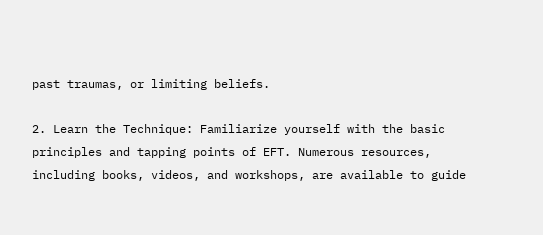past traumas, or limiting beliefs.

2. Learn the Technique: Familiarize yourself with the basic principles and tapping points of EFT. Numerous resources, including books, videos, and workshops, are available to guide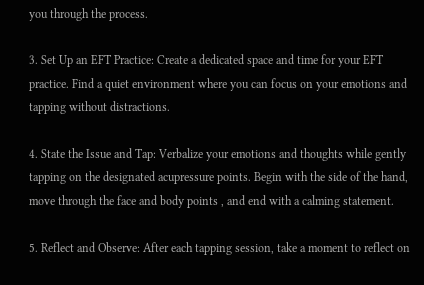you through the process.

3. Set Up an EFT Practice: Create a dedicated space and time for your EFT practice. Find a quiet environment where you can focus on your emotions and tapping without distractions.

4. State the Issue and Tap: Verbalize your emotions and thoughts while gently tapping on the designated acupressure points. Begin with the side of the hand, move through the face and body points , and end with a calming statement.

5. Reflect and Observe: After each tapping session, take a moment to reflect on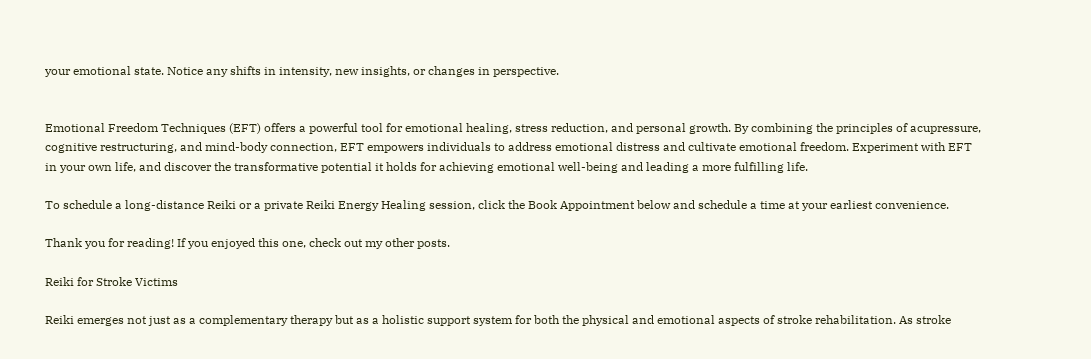your emotional state. Notice any shifts in intensity, new insights, or changes in perspective.


Emotional Freedom Techniques (EFT) offers a powerful tool for emotional healing, stress reduction, and personal growth. By combining the principles of acupressure, cognitive restructuring, and mind-body connection, EFT empowers individuals to address emotional distress and cultivate emotional freedom. Experiment with EFT in your own life, and discover the transformative potential it holds for achieving emotional well-being and leading a more fulfilling life.

To schedule a long-distance Reiki or a private Reiki Energy Healing session, click the Book Appointment below and schedule a time at your earliest convenience.

Thank you for reading! If you enjoyed this one, check out my other posts.

Reiki for Stroke Victims

Reiki emerges not just as a complementary therapy but as a holistic support system for both the physical and emotional aspects of stroke rehabilitation. As stroke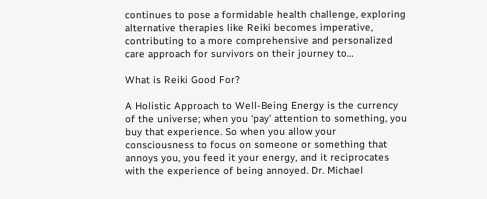continues to pose a formidable health challenge, exploring alternative therapies like Reiki becomes imperative, contributing to a more comprehensive and personalized care approach for survivors on their journey to…

What is Reiki Good For?

A Holistic Approach to Well-Being Energy is the currency of the universe; when you ‘pay’ attention to something, you buy that experience. So when you allow your consciousness to focus on someone or something that annoys you, you feed it your energy, and it reciprocates with the experience of being annoyed. Dr. Michael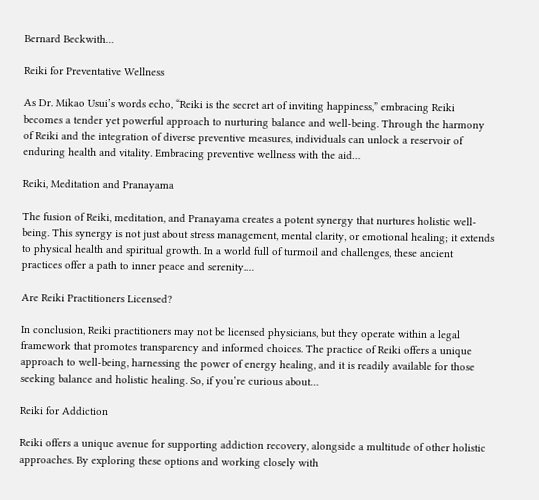Bernard Beckwith…

Reiki for Preventative Wellness

As Dr. Mikao Usui’s words echo, “Reiki is the secret art of inviting happiness,” embracing Reiki becomes a tender yet powerful approach to nurturing balance and well-being. Through the harmony of Reiki and the integration of diverse preventive measures, individuals can unlock a reservoir of enduring health and vitality. Embracing preventive wellness with the aid…

Reiki, Meditation and Pranayama

The fusion of Reiki, meditation, and Pranayama creates a potent synergy that nurtures holistic well-being. This synergy is not just about stress management, mental clarity, or emotional healing; it extends to physical health and spiritual growth. In a world full of turmoil and challenges, these ancient practices offer a path to inner peace and serenity.…

Are Reiki Practitioners Licensed?

In conclusion, Reiki practitioners may not be licensed physicians, but they operate within a legal framework that promotes transparency and informed choices. The practice of Reiki offers a unique approach to well-being, harnessing the power of energy healing, and it is readily available for those seeking balance and holistic healing. So, if you’re curious about…

Reiki for Addiction

Reiki offers a unique avenue for supporting addiction recovery, alongside a multitude of other holistic approaches. By exploring these options and working closely with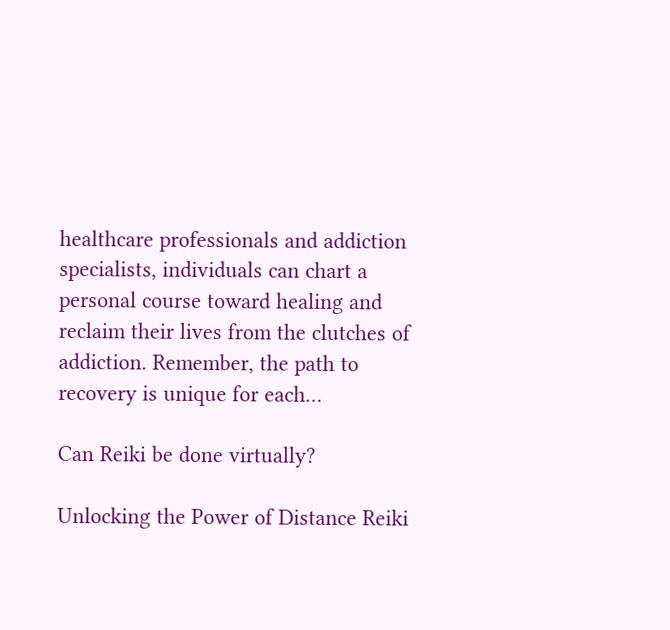healthcare professionals and addiction specialists, individuals can chart a personal course toward healing and reclaim their lives from the clutches of addiction. Remember, the path to recovery is unique for each…

Can Reiki be done virtually?

Unlocking the Power of Distance Reiki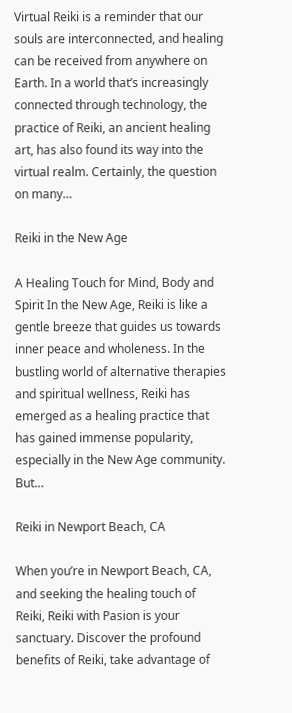Virtual Reiki is a reminder that our souls are interconnected, and healing can be received from anywhere on Earth. In a world that’s increasingly connected through technology, the practice of Reiki, an ancient healing art, has also found its way into the virtual realm. Certainly, the question on many…

Reiki in the New Age

A Healing Touch for Mind, Body and Spirit In the New Age, Reiki is like a gentle breeze that guides us towards inner peace and wholeness. In the bustling world of alternative therapies and spiritual wellness, Reiki has emerged as a healing practice that has gained immense popularity, especially in the New Age community. But…

Reiki in Newport Beach, CA

When you’re in Newport Beach, CA, and seeking the healing touch of Reiki, Reiki with Pasion is your sanctuary. Discover the profound benefits of Reiki, take advantage of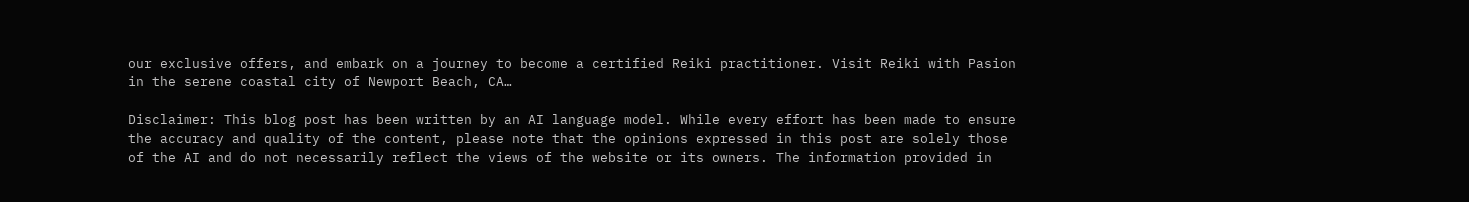our exclusive offers, and embark on a journey to become a certified Reiki practitioner. Visit Reiki with Pasion in the serene coastal city of Newport Beach, CA…

Disclaimer: This blog post has been written by an AI language model. While every effort has been made to ensure the accuracy and quality of the content, please note that the opinions expressed in this post are solely those of the AI and do not necessarily reflect the views of the website or its owners. The information provided in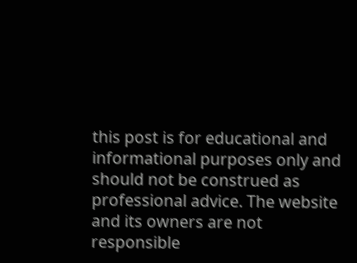this post is for educational and informational purposes only and should not be construed as professional advice. The website and its owners are not responsible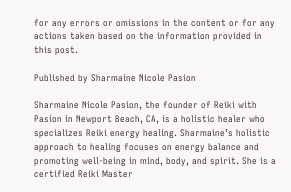for any errors or omissions in the content or for any actions taken based on the information provided in this post.

Published by Sharmaine Nicole Pasion

Sharmaine Nicole Pasion, the founder of Reiki with Pasion in Newport Beach, CA, is a holistic healer who specializes Reiki energy healing. Sharmaine’s holistic approach to healing focuses on energy balance and promoting well-being in mind, body, and spirit. She is a certified Reiki Master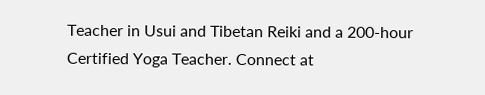Teacher in Usui and Tibetan Reiki and a 200-hour Certified Yoga Teacher. Connect at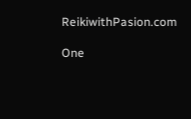ReikiwithPasion.com

One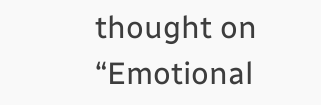thought on “Emotional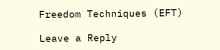Freedom Techniques (EFT)

Leave a Reply